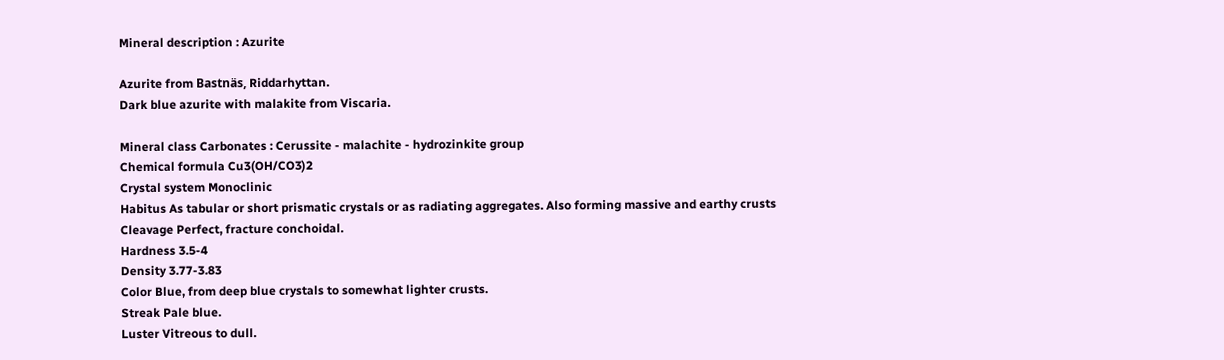Mineral description : Azurite

Azurite from Bastnäs, Riddarhyttan.
Dark blue azurite with malakite from Viscaria.

Mineral class Carbonates : Cerussite - malachite - hydrozinkite group
Chemical formula Cu3(OH/CO3)2
Crystal system Monoclinic
Habitus As tabular or short prismatic crystals or as radiating aggregates. Also forming massive and earthy crusts
Cleavage Perfect, fracture conchoidal.
Hardness 3.5-4
Density 3.77-3.83
Color Blue, from deep blue crystals to somewhat lighter crusts.
Streak Pale blue.
Luster Vitreous to dull.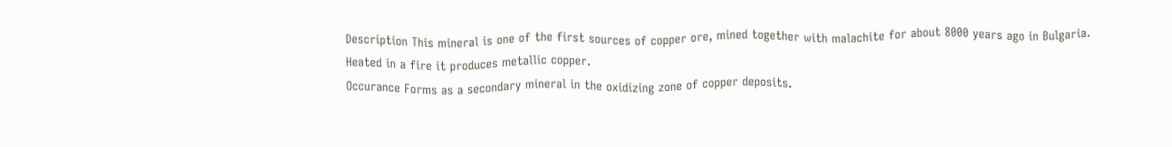Description This mineral is one of the first sources of copper ore, mined together with malachite for about 8000 years ago in Bulgaria.
Heated in a fire it produces metallic copper.
Occurance Forms as a secondary mineral in the oxidizing zone of copper deposits.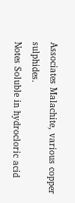Associates Malachite, various copper sulphides.
Notes Soluble in hydrocloric acid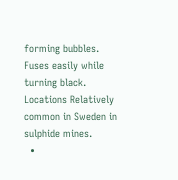forming bubbles.
Fuses easily while turning black.
Locations Relatively common in Sweden in sulphide mines.
  •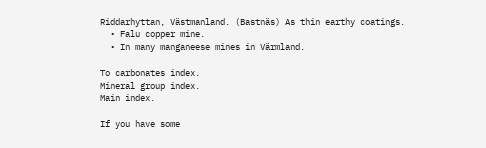Riddarhyttan, Västmanland. (Bastnäs) As thin earthy coatings.
  • Falu copper mine.
  • In many manganeese mines in Värmland.

To carbonates index.
Mineral group index.
Main index.

If you have some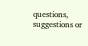questions, suggestions or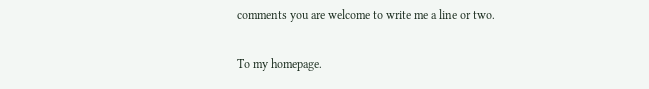comments you are welcome to write me a line or two.

To my homepage.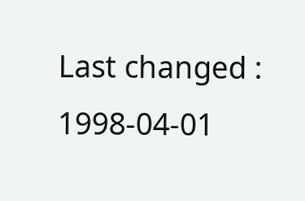Last changed : 1998-04-01